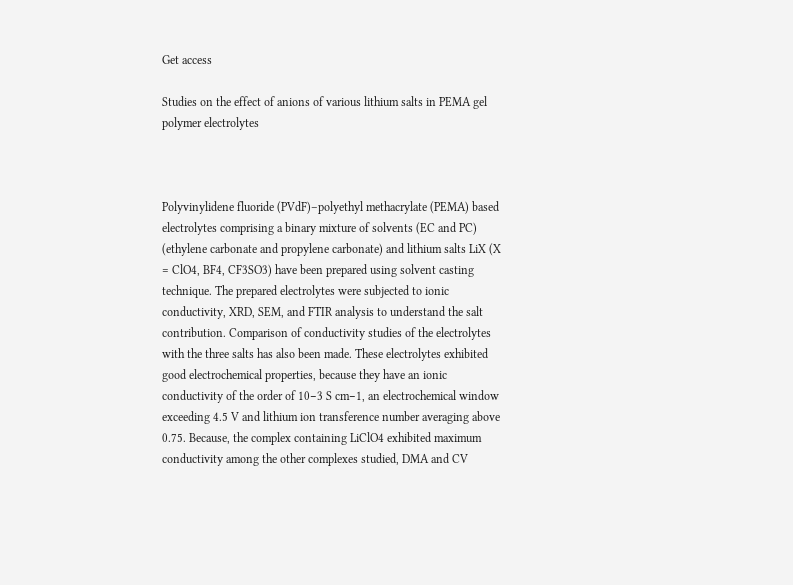Get access

Studies on the effect of anions of various lithium salts in PEMA gel polymer electrolytes



Polyvinylidene fluoride (PVdF)–polyethyl methacrylate (PEMA) based electrolytes comprising a binary mixture of solvents (EC and PC) (ethylene carbonate and propylene carbonate) and lithium salts LiX (X = ClO4, BF4, CF3SO3) have been prepared using solvent casting technique. The prepared electrolytes were subjected to ionic conductivity, XRD, SEM, and FTIR analysis to understand the salt contribution. Comparison of conductivity studies of the electrolytes with the three salts has also been made. These electrolytes exhibited good electrochemical properties, because they have an ionic conductivity of the order of 10−3 S cm−1, an electrochemical window exceeding 4.5 V and lithium ion transference number averaging above 0.75. Because, the complex containing LiClO4 exhibited maximum conductivity among the other complexes studied, DMA and CV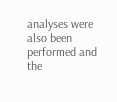analyses were also been performed and the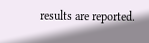results are reported.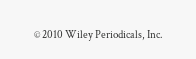© 2010 Wiley Periodicals, Inc.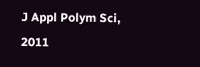J Appl Polym Sci, 2011